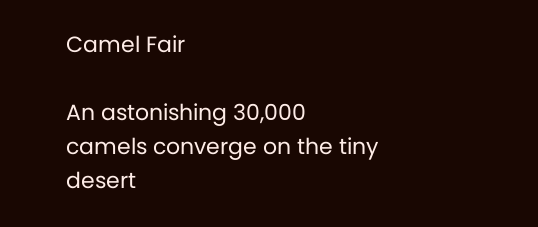Camel Fair

An astonishing 30,000 camels converge on the tiny desert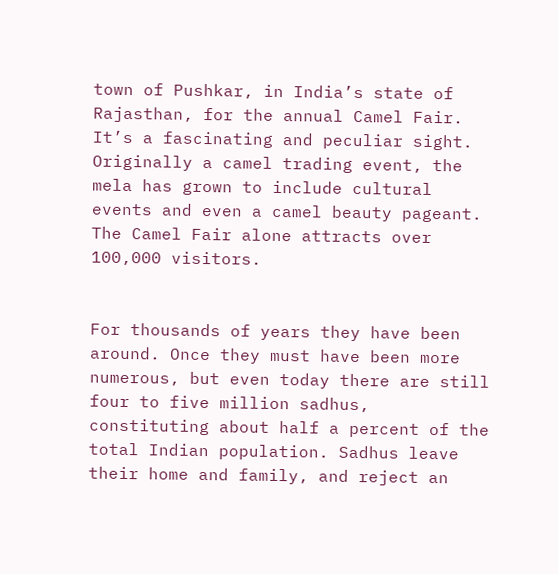town of Pushkar, in India’s state of Rajasthan, for the annual Camel Fair. It’s a fascinating and peculiar sight. Originally a camel trading event, the mela has grown to include cultural events and even a camel beauty pageant. The Camel Fair alone attracts over 100,000 visitors.


For thousands of years they have been around. Once they must have been more numerous, but even today there are still four to five million sadhus, constituting about half a percent of the total Indian population. Sadhus leave their home and family, and reject an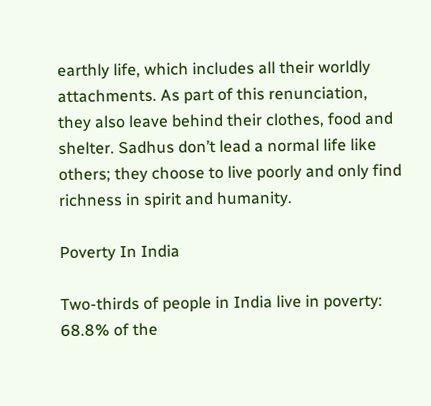earthly life, which includes all their worldly attachments. As part of this renunciation, they also leave behind their clothes, food and shelter. Sadhus don’t lead a normal life like others; they choose to live poorly and only find richness in spirit and humanity.

Poverty In India

Two-thirds of people in India live in poverty: 68.8% of the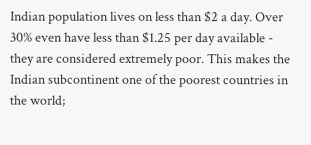Indian population lives on less than $2 a day. Over 30% even have less than $1.25 per day available - they are considered extremely poor. This makes the Indian subcontinent one of the poorest countries in the world;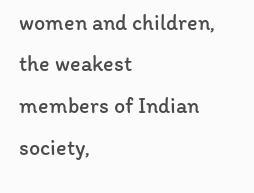women and children, the weakest members of Indian society,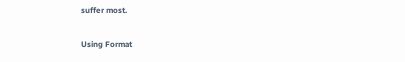suffer most.

Using Format